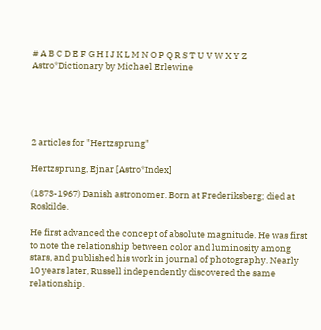# A B C D E F G H I J K L M N O P Q R S T U V W X Y Z
Astro*Dictionary by Michael Erlewine





2 articles for "Hertzsprung"

Hertzsprung, Ejnar [Astro*Index]

(1873-1967) Danish astronomer. Born at Frederiksberg; died at Roskilde.

He first advanced the concept of absolute magnitude. He was first to note the relationship between color and luminosity among stars, and published his work in journal of photography. Nearly 10 years later, Russell independently discovered the same relationship.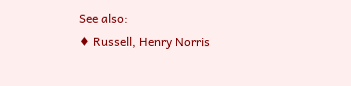See also:
♦ Russell, Henry Norris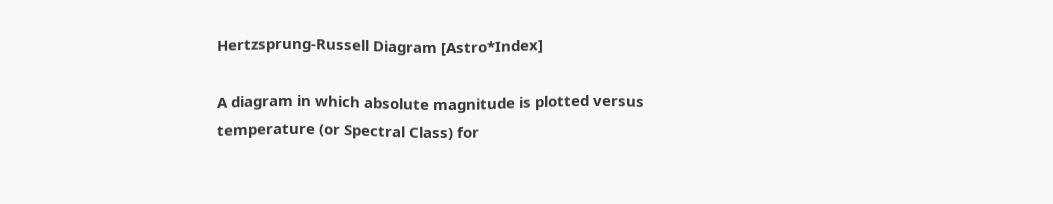Hertzsprung-Russell Diagram [Astro*Index]

A diagram in which absolute magnitude is plotted versus temperature (or Spectral Class) for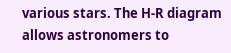various stars. The H-R diagram allows astronomers to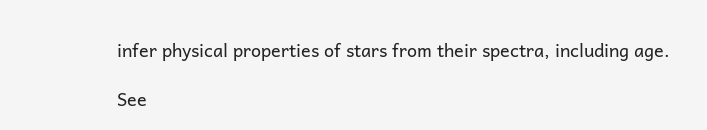infer physical properties of stars from their spectra, including age.

See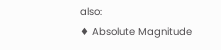also:
♦ Absolute Magnitude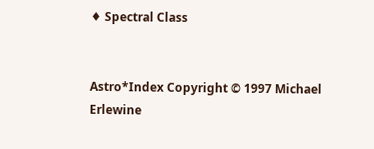♦ Spectral Class


Astro*Index Copyright © 1997 Michael Erlewine